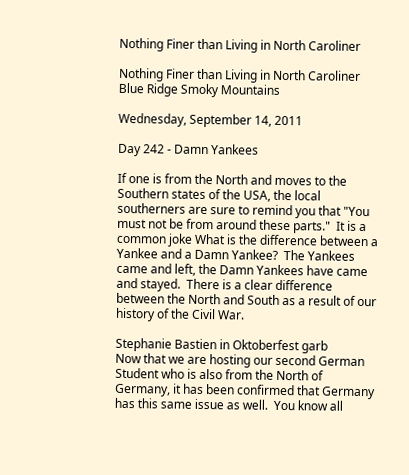Nothing Finer than Living in North Caroliner

Nothing Finer than Living in North Caroliner
Blue Ridge Smoky Mountains

Wednesday, September 14, 2011

Day 242 - Damn Yankees

If one is from the North and moves to the Southern states of the USA, the local southerners are sure to remind you that "You must not be from around these parts."  It is a common joke What is the difference between a Yankee and a Damn Yankee?  The Yankees came and left, the Damn Yankees have came and stayed.  There is a clear difference between the North and South as a result of our history of the Civil War.

Stephanie Bastien in Oktoberfest garb
Now that we are hosting our second German Student who is also from the North of Germany, it has been confirmed that Germany has this same issue as well.  You know all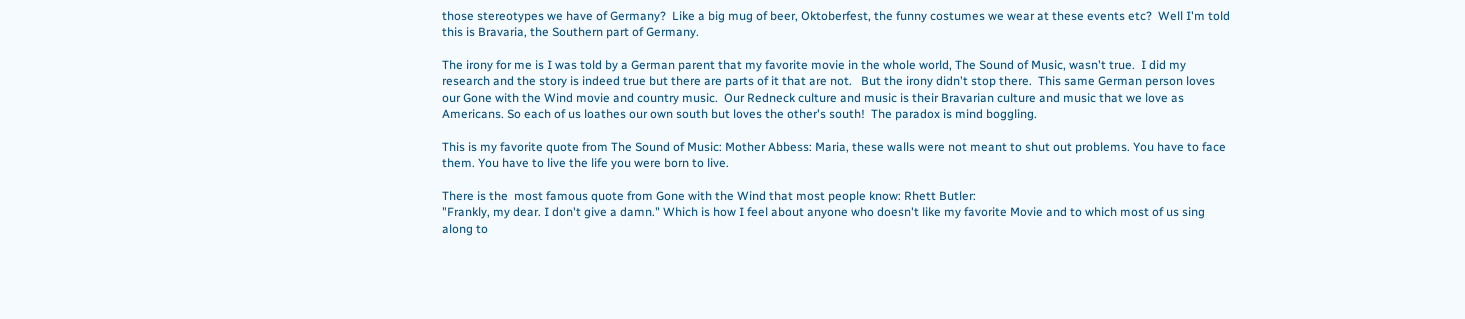those stereotypes we have of Germany?  Like a big mug of beer, Oktoberfest, the funny costumes we wear at these events etc?  Well I'm told this is Bravaria, the Southern part of Germany.

The irony for me is I was told by a German parent that my favorite movie in the whole world, The Sound of Music, wasn't true.  I did my research and the story is indeed true but there are parts of it that are not.   But the irony didn't stop there.  This same German person loves our Gone with the Wind movie and country music.  Our Redneck culture and music is their Bravarian culture and music that we love as Americans. So each of us loathes our own south but loves the other's south!  The paradox is mind boggling.

This is my favorite quote from The Sound of Music: Mother Abbess: Maria, these walls were not meant to shut out problems. You have to face them. You have to live the life you were born to live.

There is the  most famous quote from Gone with the Wind that most people know: Rhett Butler:
"Frankly, my dear. I don't give a damn." Which is how I feel about anyone who doesn't like my favorite Movie and to which most of us sing along to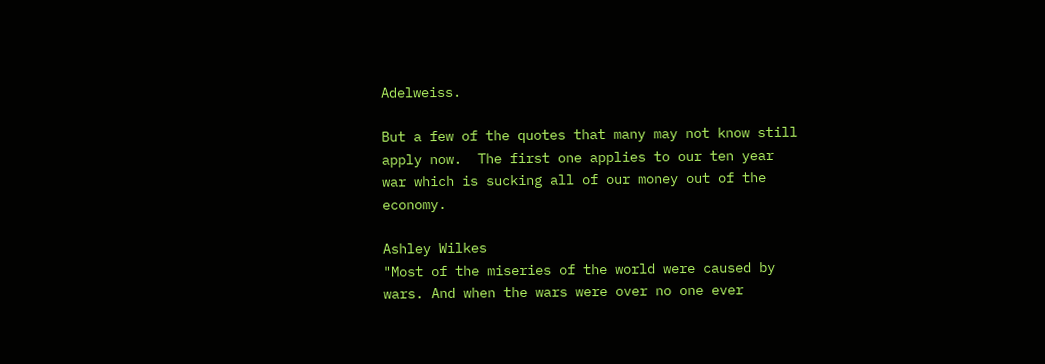Adelweiss.

But a few of the quotes that many may not know still apply now.  The first one applies to our ten year war which is sucking all of our money out of the economy.

Ashley Wilkes
"Most of the miseries of the world were caused by wars. And when the wars were over no one ever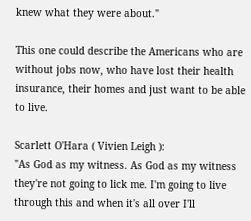knew what they were about."

This one could describe the Americans who are without jobs now, who have lost their health insurance, their homes and just want to be able to live.

Scarlett O'Hara ( Vivien Leigh ):
"As God as my witness. As God as my witness they're not going to lick me. I'm going to live through this and when it's all over I'll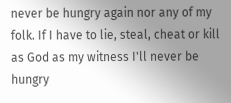never be hungry again nor any of my folk. If I have to lie, steal, cheat or kill as God as my witness I'll never be hungry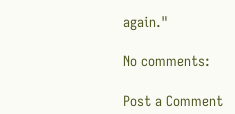again."

No comments:

Post a Comment